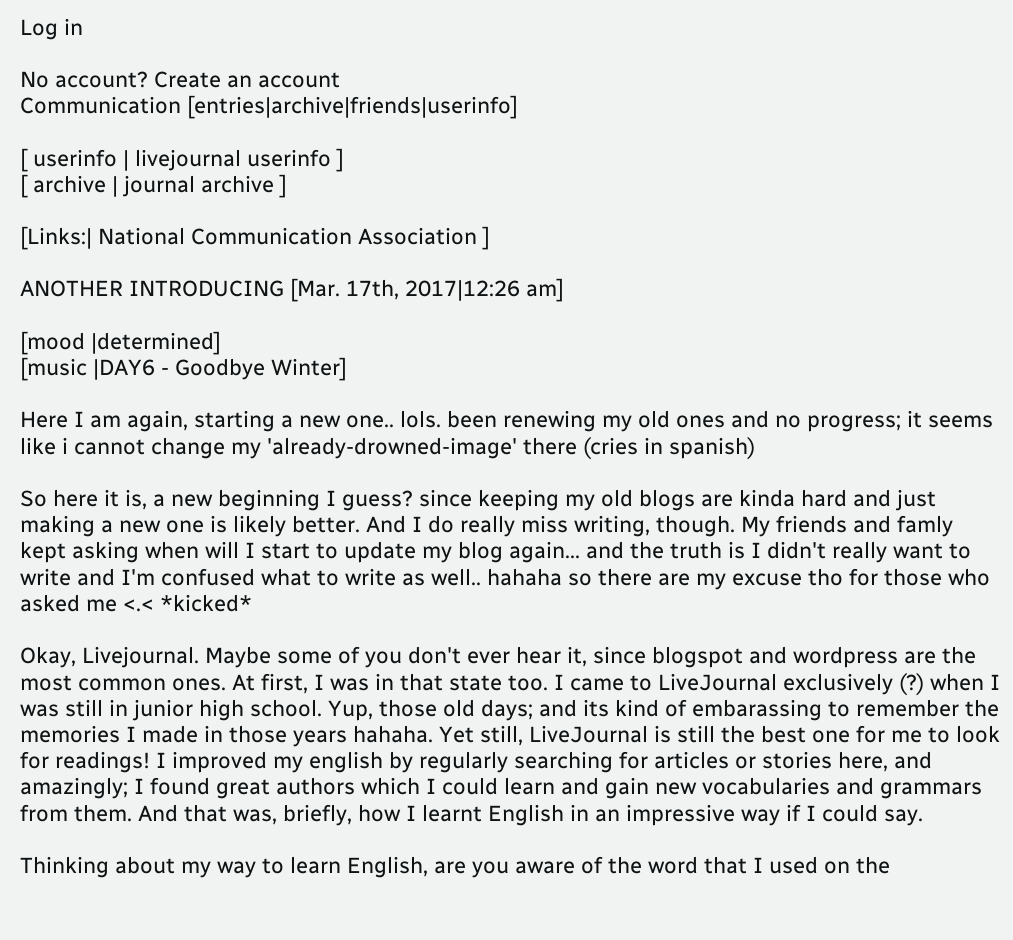Log in

No account? Create an account
Communication [entries|archive|friends|userinfo]

[ userinfo | livejournal userinfo ]
[ archive | journal archive ]

[Links:| National Communication Association ]

ANOTHER INTRODUCING [Mar. 17th, 2017|12:26 am]

[mood |determined]
[music |DAY6 - Goodbye Winter]

Here I am again, starting a new one.. lols. been renewing my old ones and no progress; it seems like i cannot change my 'already-drowned-image' there (cries in spanish)

So here it is, a new beginning I guess? since keeping my old blogs are kinda hard and just making a new one is likely better. And I do really miss writing, though. My friends and famly kept asking when will I start to update my blog again... and the truth is I didn't really want to write and I'm confused what to write as well.. hahaha so there are my excuse tho for those who asked me <.< *kicked*

Okay, Livejournal. Maybe some of you don't ever hear it, since blogspot and wordpress are the most common ones. At first, I was in that state too. I came to LiveJournal exclusively (?) when I was still in junior high school. Yup, those old days; and its kind of embarassing to remember the memories I made in those years hahaha. Yet still, LiveJournal is still the best one for me to look for readings! I improved my english by regularly searching for articles or stories here, and amazingly; I found great authors which I could learn and gain new vocabularies and grammars from them. And that was, briefly, how I learnt English in an impressive way if I could say.

Thinking about my way to learn English, are you aware of the word that I used on the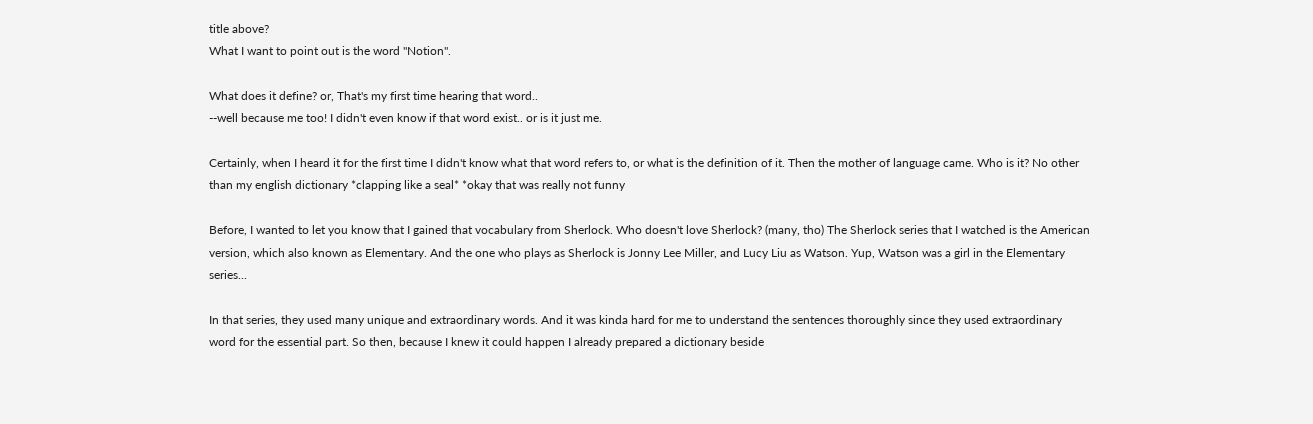title above?
What I want to point out is the word "Notion".

What does it define? or, That's my first time hearing that word..
--well because me too! I didn't even know if that word exist.. or is it just me.

Certainly, when I heard it for the first time I didn't know what that word refers to, or what is the definition of it. Then the mother of language came. Who is it? No other than my english dictionary *clapping like a seal* *okay that was really not funny

Before, I wanted to let you know that I gained that vocabulary from Sherlock. Who doesn't love Sherlock? (many, tho) The Sherlock series that I watched is the American version, which also known as Elementary. And the one who plays as Sherlock is Jonny Lee Miller, and Lucy Liu as Watson. Yup, Watson was a girl in the Elementary series...

In that series, they used many unique and extraordinary words. And it was kinda hard for me to understand the sentences thoroughly since they used extraordinary word for the essential part. So then, because I knew it could happen I already prepared a dictionary beside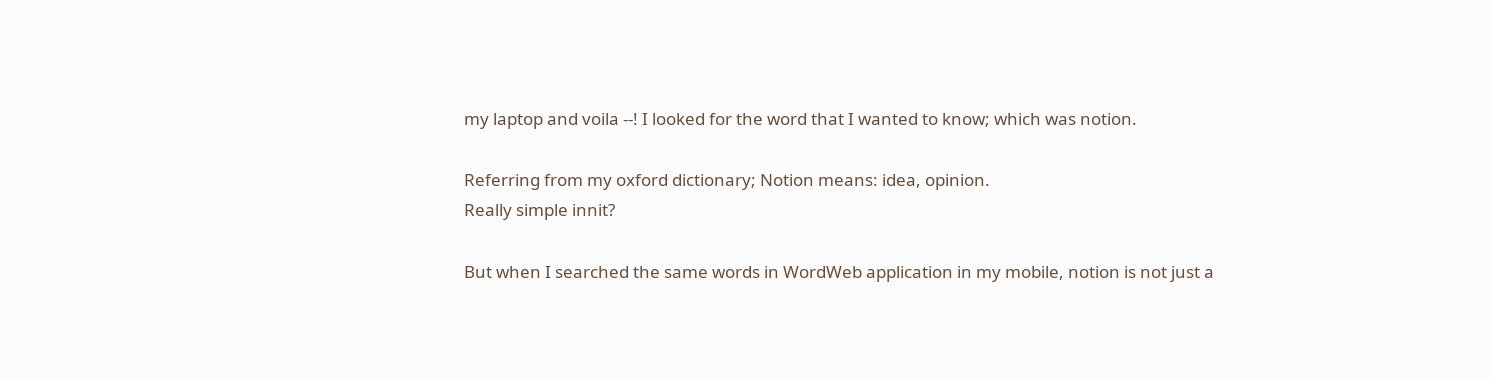my laptop and voila --! I looked for the word that I wanted to know; which was notion.

Referring from my oxford dictionary; Notion means: idea, opinion.
Really simple innit?

But when I searched the same words in WordWeb application in my mobile, notion is not just a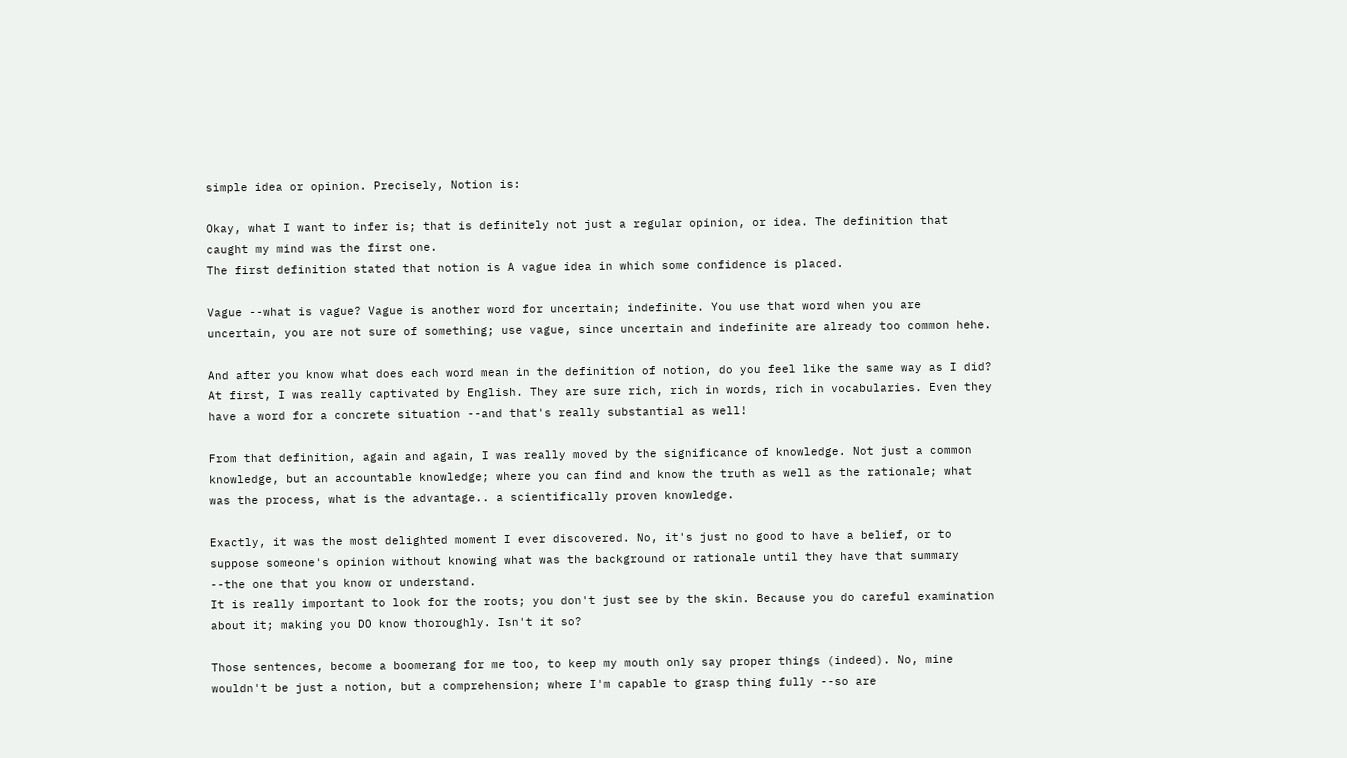simple idea or opinion. Precisely, Notion is:

Okay, what I want to infer is; that is definitely not just a regular opinion, or idea. The definition that caught my mind was the first one.
The first definition stated that notion is A vague idea in which some confidence is placed.

Vague --what is vague? Vague is another word for uncertain; indefinite. You use that word when you are uncertain, you are not sure of something; use vague, since uncertain and indefinite are already too common hehe.

And after you know what does each word mean in the definition of notion, do you feel like the same way as I did?
At first, I was really captivated by English. They are sure rich, rich in words, rich in vocabularies. Even they have a word for a concrete situation --and that's really substantial as well!

From that definition, again and again, I was really moved by the significance of knowledge. Not just a common knowledge, but an accountable knowledge; where you can find and know the truth as well as the rationale; what was the process, what is the advantage.. a scientifically proven knowledge.

Exactly, it was the most delighted moment I ever discovered. No, it's just no good to have a belief, or to suppose someone's opinion without knowing what was the background or rationale until they have that summary --the one that you know or understand.
It is really important to look for the roots; you don't just see by the skin. Because you do careful examination about it; making you DO know thoroughly. Isn't it so?

Those sentences, become a boomerang for me too, to keep my mouth only say proper things (indeed). No, mine wouldn't be just a notion, but a comprehension; where I'm capable to grasp thing fully --so are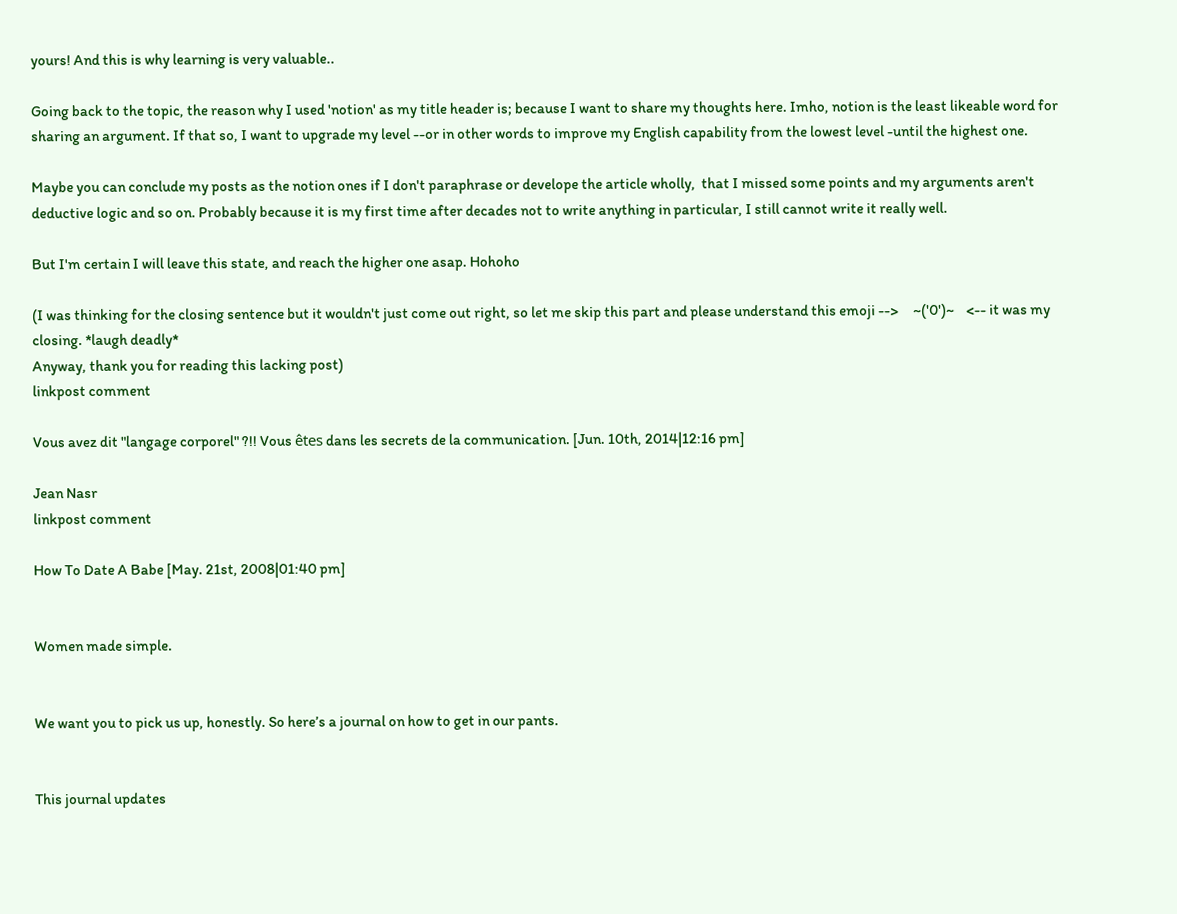yours! And this is why learning is very valuable..

Going back to the topic, the reason why I used 'notion' as my title header is; because I want to share my thoughts here. Imho, notion is the least likeable word for sharing an argument. If that so, I want to upgrade my level --or in other words to improve my English capability from the lowest level -until the highest one.

Maybe you can conclude my posts as the notion ones if I don't paraphrase or develope the article wholly,  that I missed some points and my arguments aren't deductive logic and so on. Probably because it is my first time after decades not to write anything in particular, I still cannot write it really well.

But I'm certain I will leave this state, and reach the higher one asap. Hohoho

(I was thinking for the closing sentence but it wouldn't just come out right, so let me skip this part and please understand this emoji -->     ~('0')~    <-- it was my closing. *laugh deadly*
Anyway, thank you for reading this lacking post)
linkpost comment

Vous avez dit "langage corporel" ?!! Vous êtes dans les secrets de la communication. [Jun. 10th, 2014|12:16 pm]

Jean Nasr
linkpost comment

How To Date A Babe [May. 21st, 2008|01:40 pm]


Women made simple.


We want you to pick us up, honestly. So here’s a journal on how to get in our pants.


This journal updates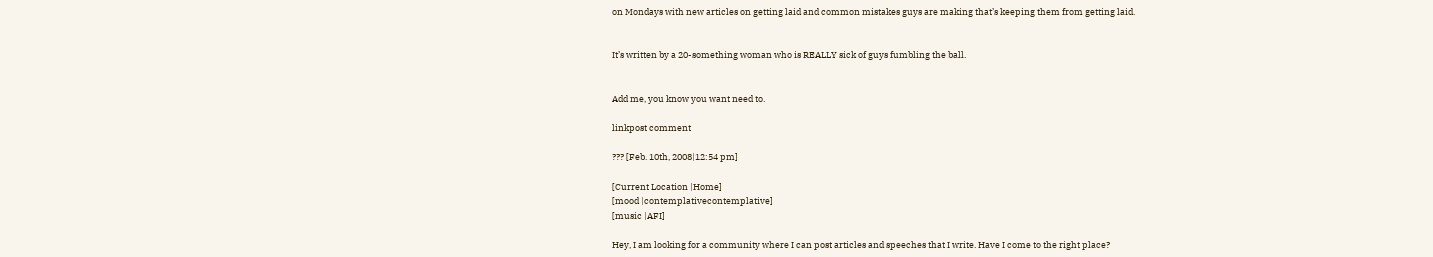on Mondays with new articles on getting laid and common mistakes guys are making that’s keeping them from getting laid.


It’s written by a 20-something woman who is REALLY sick of guys fumbling the ball.


Add me, you know you want need to.

linkpost comment

??? [Feb. 10th, 2008|12:54 pm]

[Current Location |Home]
[mood |contemplativecontemplative]
[music |AFI]

Hey, I am looking for a community where I can post articles and speeches that I write. Have I come to the right place?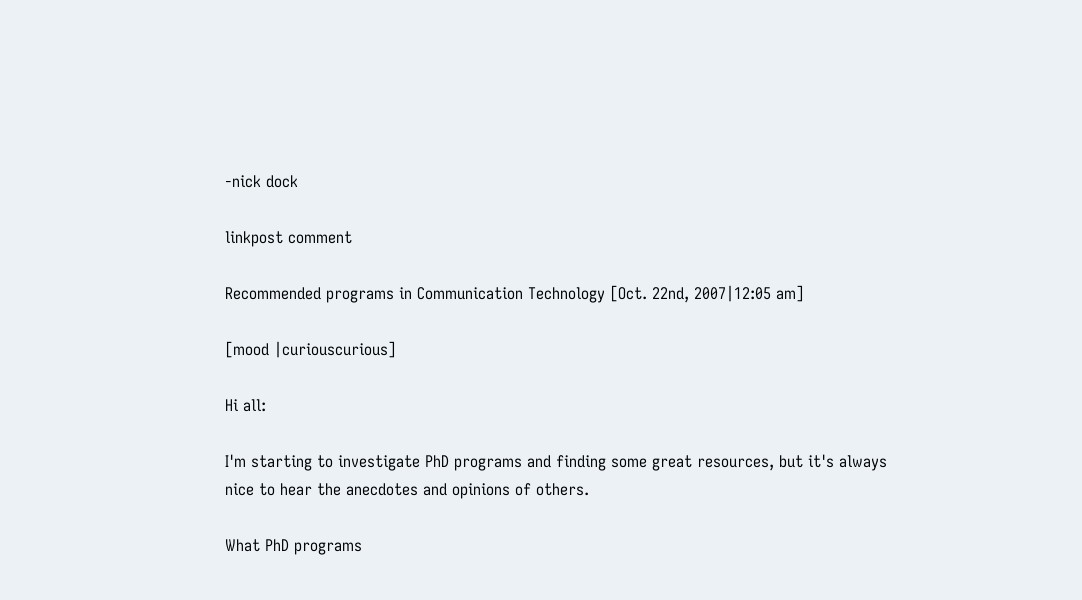-nick dock

linkpost comment

Recommended programs in Communication Technology [Oct. 22nd, 2007|12:05 am]

[mood |curiouscurious]

Hi all:

I'm starting to investigate PhD programs and finding some great resources, but it's always nice to hear the anecdotes and opinions of others.

What PhD programs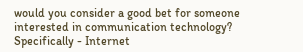would you consider a good bet for someone interested in communication technology? Specifically - Internet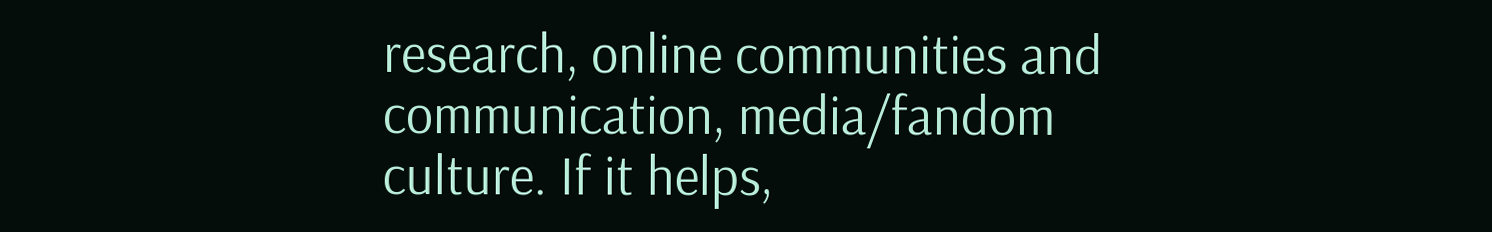research, online communities and communication, media/fandom culture. If it helps,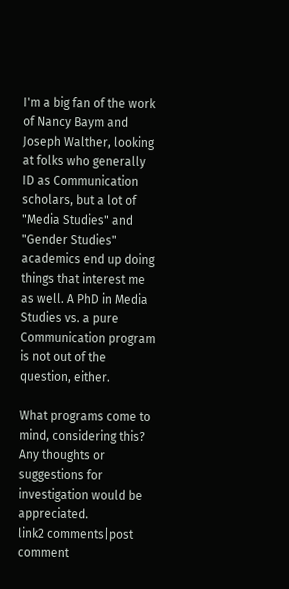I'm a big fan of the work of Nancy Baym and Joseph Walther, looking at folks who generally ID as Communication scholars, but a lot of "Media Studies" and "Gender Studies" academics end up doing things that interest me as well. A PhD in Media Studies vs. a pure Communication program is not out of the question, either.

What programs come to mind, considering this? Any thoughts or suggestions for investigation would be appreciated.
link2 comments|post comment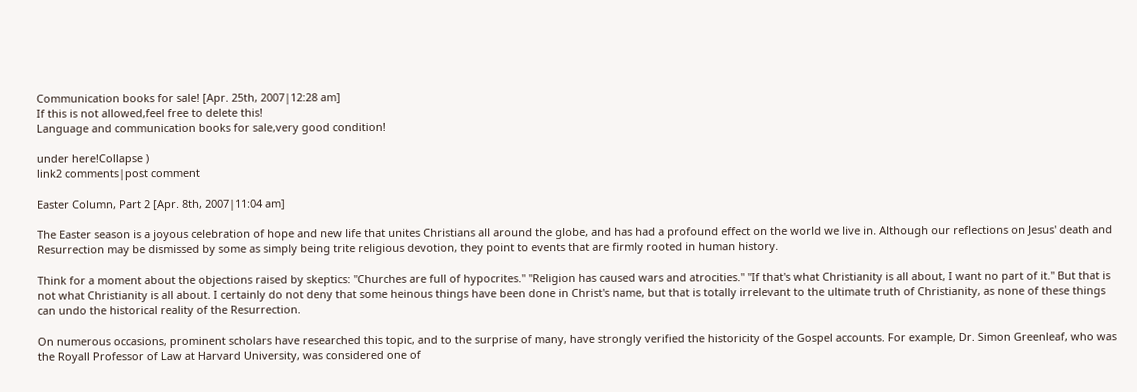Communication books for sale! [Apr. 25th, 2007|12:28 am]
If this is not allowed,feel free to delete this!
Language and communication books for sale,very good condition!

under here!Collapse )
link2 comments|post comment

Easter Column, Part 2 [Apr. 8th, 2007|11:04 am]

The Easter season is a joyous celebration of hope and new life that unites Christians all around the globe, and has had a profound effect on the world we live in. Although our reflections on Jesus' death and Resurrection may be dismissed by some as simply being trite religious devotion, they point to events that are firmly rooted in human history.

Think for a moment about the objections raised by skeptics: "Churches are full of hypocrites." "Religion has caused wars and atrocities." "If that's what Christianity is all about, I want no part of it." But that is not what Christianity is all about. I certainly do not deny that some heinous things have been done in Christ's name, but that is totally irrelevant to the ultimate truth of Christianity, as none of these things can undo the historical reality of the Resurrection.

On numerous occasions, prominent scholars have researched this topic, and to the surprise of many, have strongly verified the historicity of the Gospel accounts. For example, Dr. Simon Greenleaf, who was the Royall Professor of Law at Harvard University, was considered one of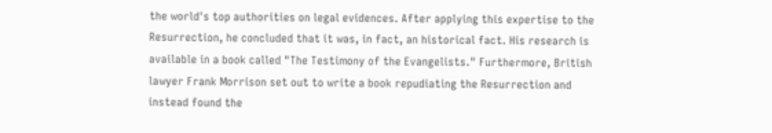the world's top authorities on legal evidences. After applying this expertise to the Resurrection, he concluded that it was, in fact, an historical fact. His research is available in a book called "The Testimony of the Evangelists." Furthermore, British lawyer Frank Morrison set out to write a book repudiating the Resurrection and instead found the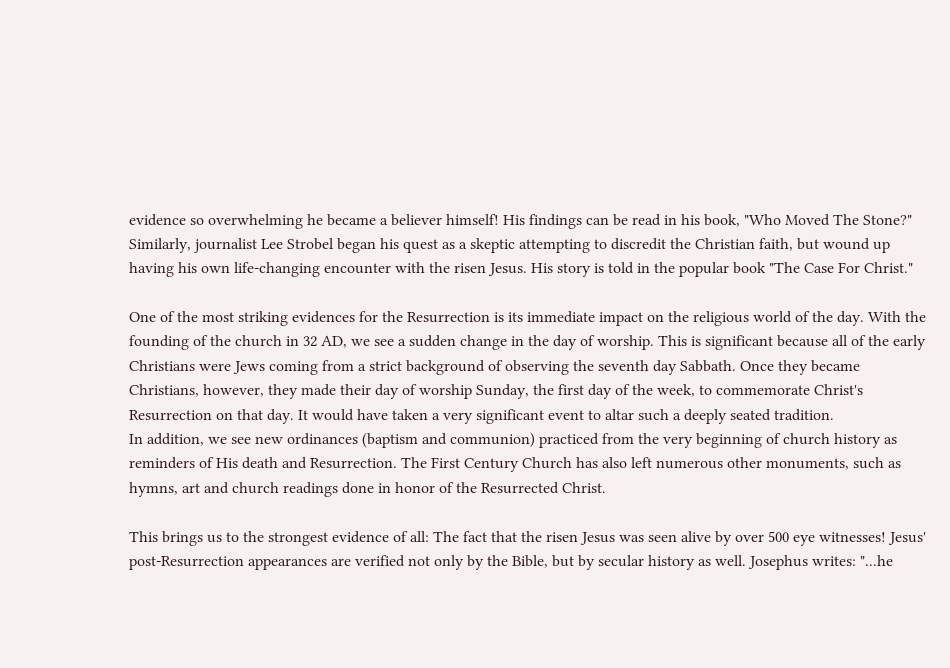evidence so overwhelming he became a believer himself! His findings can be read in his book, "Who Moved The Stone?" Similarly, journalist Lee Strobel began his quest as a skeptic attempting to discredit the Christian faith, but wound up having his own life-changing encounter with the risen Jesus. His story is told in the popular book "The Case For Christ."

One of the most striking evidences for the Resurrection is its immediate impact on the religious world of the day. With the founding of the church in 32 AD, we see a sudden change in the day of worship. This is significant because all of the early Christians were Jews coming from a strict background of observing the seventh day Sabbath. Once they became Christians, however, they made their day of worship Sunday, the first day of the week, to commemorate Christ's Resurrection on that day. It would have taken a very significant event to altar such a deeply seated tradition.
In addition, we see new ordinances (baptism and communion) practiced from the very beginning of church history as reminders of His death and Resurrection. The First Century Church has also left numerous other monuments, such as hymns, art and church readings done in honor of the Resurrected Christ.

This brings us to the strongest evidence of all: The fact that the risen Jesus was seen alive by over 500 eye witnesses! Jesus' post-Resurrection appearances are verified not only by the Bible, but by secular history as well. Josephus writes: "...he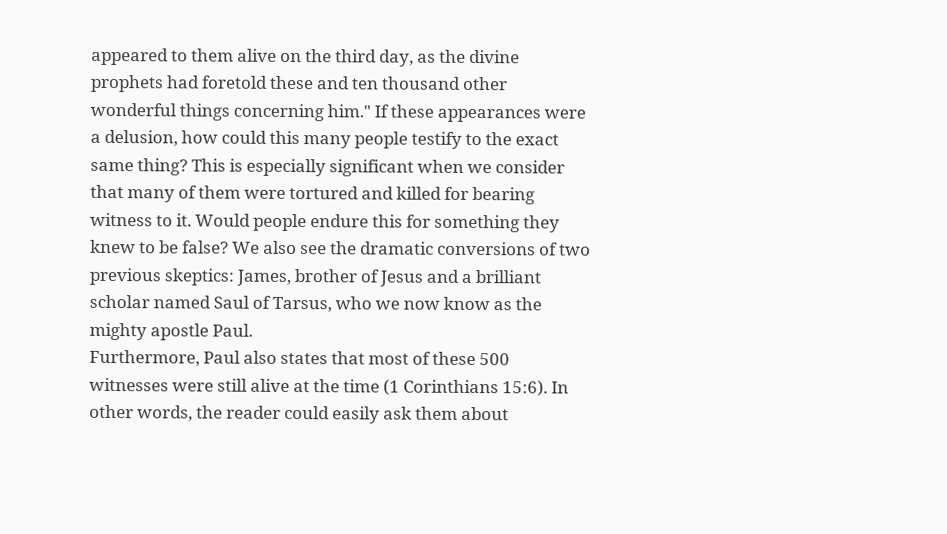appeared to them alive on the third day, as the divine prophets had foretold these and ten thousand other wonderful things concerning him." If these appearances were a delusion, how could this many people testify to the exact same thing? This is especially significant when we consider that many of them were tortured and killed for bearing witness to it. Would people endure this for something they knew to be false? We also see the dramatic conversions of two previous skeptics: James, brother of Jesus and a brilliant scholar named Saul of Tarsus, who we now know as the mighty apostle Paul.
Furthermore, Paul also states that most of these 500 witnesses were still alive at the time (1 Corinthians 15:6). In other words, the reader could easily ask them about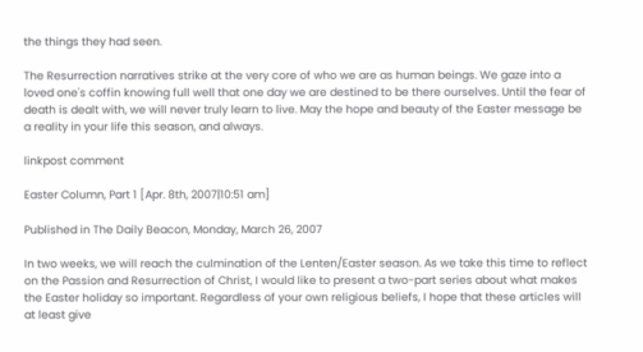the things they had seen.

The Resurrection narratives strike at the very core of who we are as human beings. We gaze into a loved one's coffin knowing full well that one day we are destined to be there ourselves. Until the fear of death is dealt with, we will never truly learn to live. May the hope and beauty of the Easter message be a reality in your life this season, and always.

linkpost comment

Easter Column, Part 1 [Apr. 8th, 2007|10:51 am]

Published in The Daily Beacon, Monday, March 26, 2007

In two weeks, we will reach the culmination of the Lenten/Easter season. As we take this time to reflect on the Passion and Resurrection of Christ, I would like to present a two-part series about what makes the Easter holiday so important. Regardless of your own religious beliefs, I hope that these articles will at least give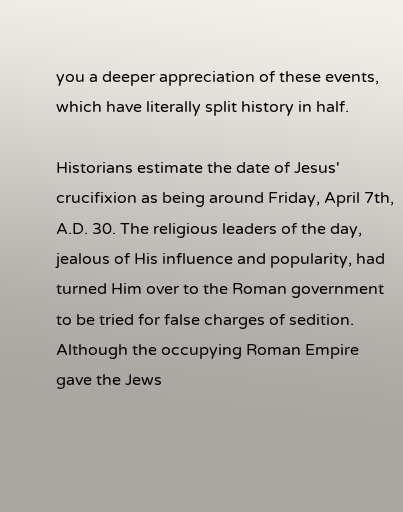you a deeper appreciation of these events, which have literally split history in half.

Historians estimate the date of Jesus' crucifixion as being around Friday, April 7th, A.D. 30. The religious leaders of the day, jealous of His influence and popularity, had turned Him over to the Roman government to be tried for false charges of sedition. Although the occupying Roman Empire gave the Jews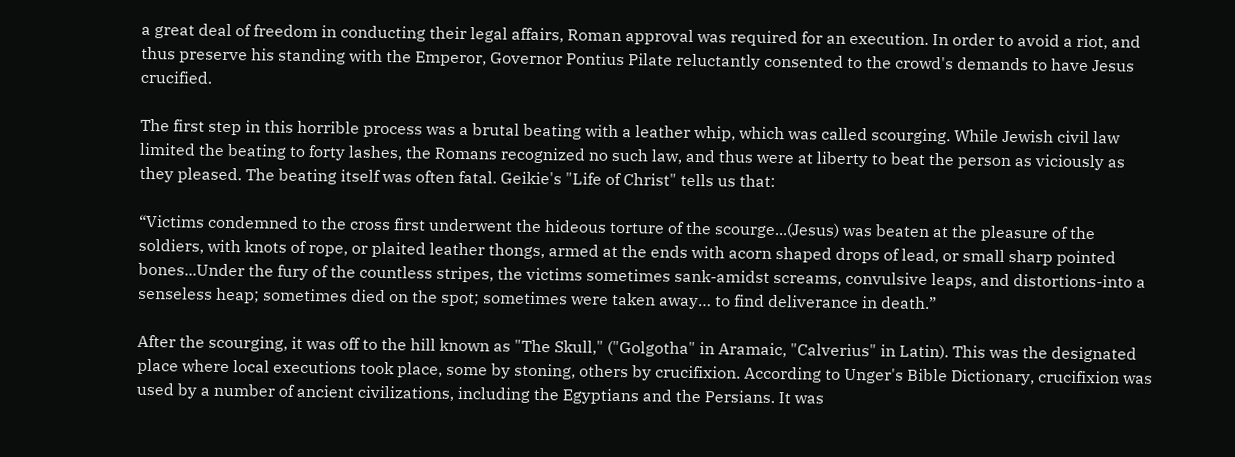a great deal of freedom in conducting their legal affairs, Roman approval was required for an execution. In order to avoid a riot, and thus preserve his standing with the Emperor, Governor Pontius Pilate reluctantly consented to the crowd's demands to have Jesus crucified.

The first step in this horrible process was a brutal beating with a leather whip, which was called scourging. While Jewish civil law limited the beating to forty lashes, the Romans recognized no such law, and thus were at liberty to beat the person as viciously as they pleased. The beating itself was often fatal. Geikie's "Life of Christ" tells us that:

“Victims condemned to the cross first underwent the hideous torture of the scourge...(Jesus) was beaten at the pleasure of the soldiers, with knots of rope, or plaited leather thongs, armed at the ends with acorn shaped drops of lead, or small sharp pointed bones...Under the fury of the countless stripes, the victims sometimes sank-amidst screams, convulsive leaps, and distortions-into a senseless heap; sometimes died on the spot; sometimes were taken away… to find deliverance in death.”

After the scourging, it was off to the hill known as "The Skull," ("Golgotha" in Aramaic, "Calverius" in Latin). This was the designated place where local executions took place, some by stoning, others by crucifixion. According to Unger's Bible Dictionary, crucifixion was used by a number of ancient civilizations, including the Egyptians and the Persians. It was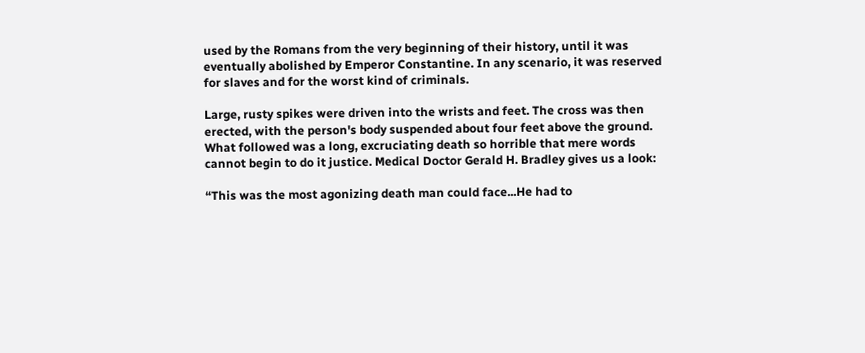used by the Romans from the very beginning of their history, until it was eventually abolished by Emperor Constantine. In any scenario, it was reserved for slaves and for the worst kind of criminals.

Large, rusty spikes were driven into the wrists and feet. The cross was then erected, with the person's body suspended about four feet above the ground. What followed was a long, excruciating death so horrible that mere words cannot begin to do it justice. Medical Doctor Gerald H. Bradley gives us a look:

“This was the most agonizing death man could face...He had to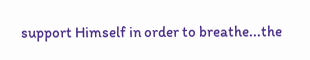support Himself in order to breathe...the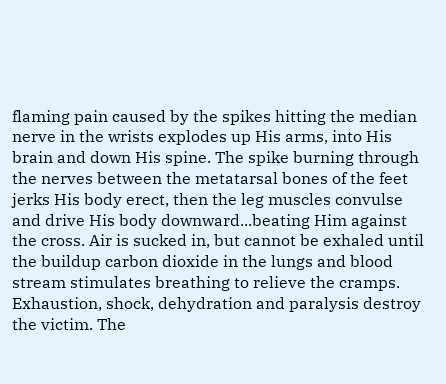flaming pain caused by the spikes hitting the median nerve in the wrists explodes up His arms, into His brain and down His spine. The spike burning through the nerves between the metatarsal bones of the feet jerks His body erect, then the leg muscles convulse and drive His body downward...beating Him against the cross. Air is sucked in, but cannot be exhaled until the buildup carbon dioxide in the lungs and blood stream stimulates breathing to relieve the cramps. Exhaustion, shock, dehydration and paralysis destroy the victim. The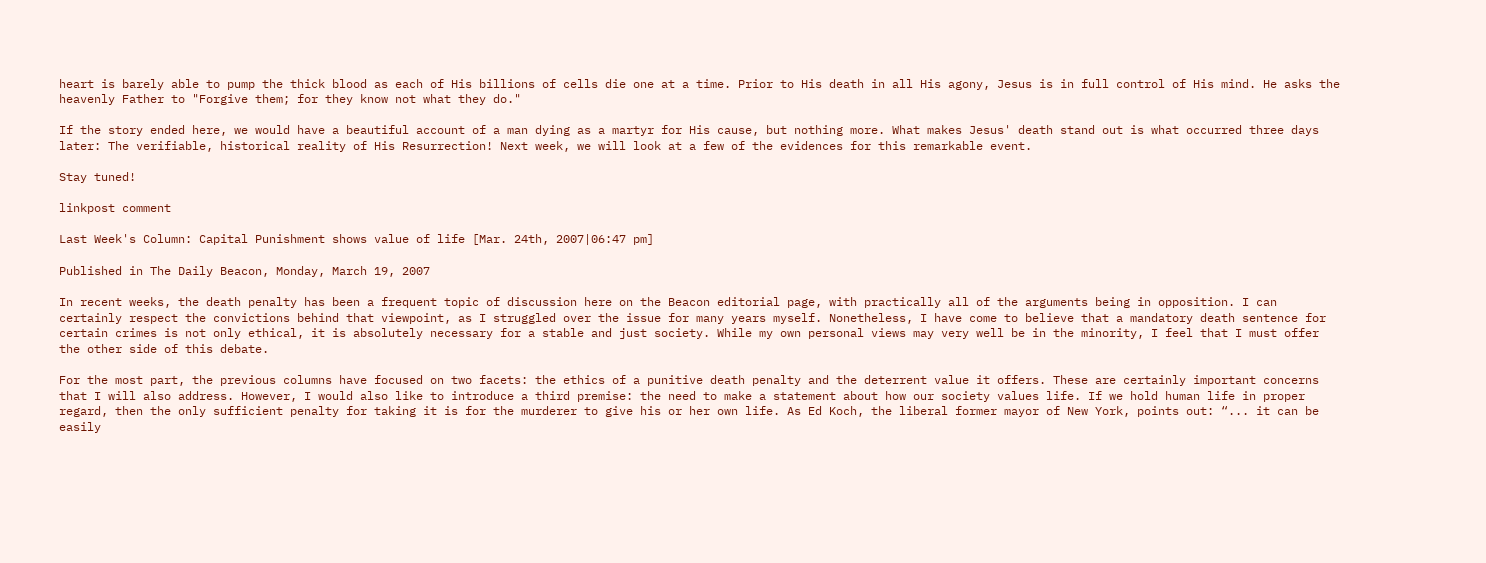heart is barely able to pump the thick blood as each of His billions of cells die one at a time. Prior to His death in all His agony, Jesus is in full control of His mind. He asks the heavenly Father to "Forgive them; for they know not what they do."

If the story ended here, we would have a beautiful account of a man dying as a martyr for His cause, but nothing more. What makes Jesus' death stand out is what occurred three days later: The verifiable, historical reality of His Resurrection! Next week, we will look at a few of the evidences for this remarkable event.

Stay tuned!

linkpost comment

Last Week's Column: Capital Punishment shows value of life [Mar. 24th, 2007|06:47 pm]

Published in The Daily Beacon, Monday, March 19, 2007

In recent weeks, the death penalty has been a frequent topic of discussion here on the Beacon editorial page, with practically all of the arguments being in opposition. I can certainly respect the convictions behind that viewpoint, as I struggled over the issue for many years myself. Nonetheless, I have come to believe that a mandatory death sentence for certain crimes is not only ethical, it is absolutely necessary for a stable and just society. While my own personal views may very well be in the minority, I feel that I must offer the other side of this debate.

For the most part, the previous columns have focused on two facets: the ethics of a punitive death penalty and the deterrent value it offers. These are certainly important concerns that I will also address. However, I would also like to introduce a third premise: the need to make a statement about how our society values life. If we hold human life in proper regard, then the only sufficient penalty for taking it is for the murderer to give his or her own life. As Ed Koch, the liberal former mayor of New York, points out: “... it can be easily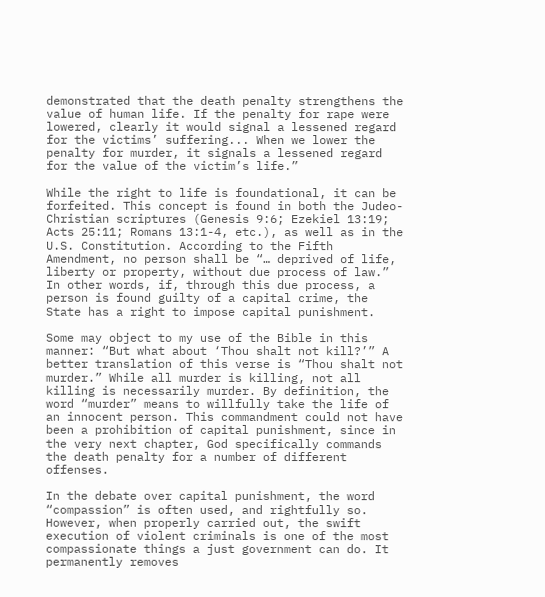demonstrated that the death penalty strengthens the value of human life. If the penalty for rape were lowered, clearly it would signal a lessened regard for the victims’ suffering... When we lower the penalty for murder, it signals a lessened regard for the value of the victim’s life.”

While the right to life is foundational, it can be forfeited. This concept is found in both the Judeo-Christian scriptures (Genesis 9:6; Ezekiel 13:19; Acts 25:11; Romans 13:1-4, etc.), as well as in the U.S. Constitution. According to the Fifth Amendment, no person shall be “… deprived of life, liberty or property, without due process of law.” In other words, if, through this due process, a person is found guilty of a capital crime, the State has a right to impose capital punishment.

Some may object to my use of the Bible in this manner: “But what about ‘Thou shalt not kill?’” A better translation of this verse is “Thou shalt not murder.” While all murder is killing, not all killing is necessarily murder. By definition, the word “murder” means to willfully take the life of an innocent person. This commandment could not have been a prohibition of capital punishment, since in the very next chapter, God specifically commands the death penalty for a number of different offenses.

In the debate over capital punishment, the word “compassion” is often used, and rightfully so. However, when properly carried out, the swift execution of violent criminals is one of the most compassionate things a just government can do. It permanently removes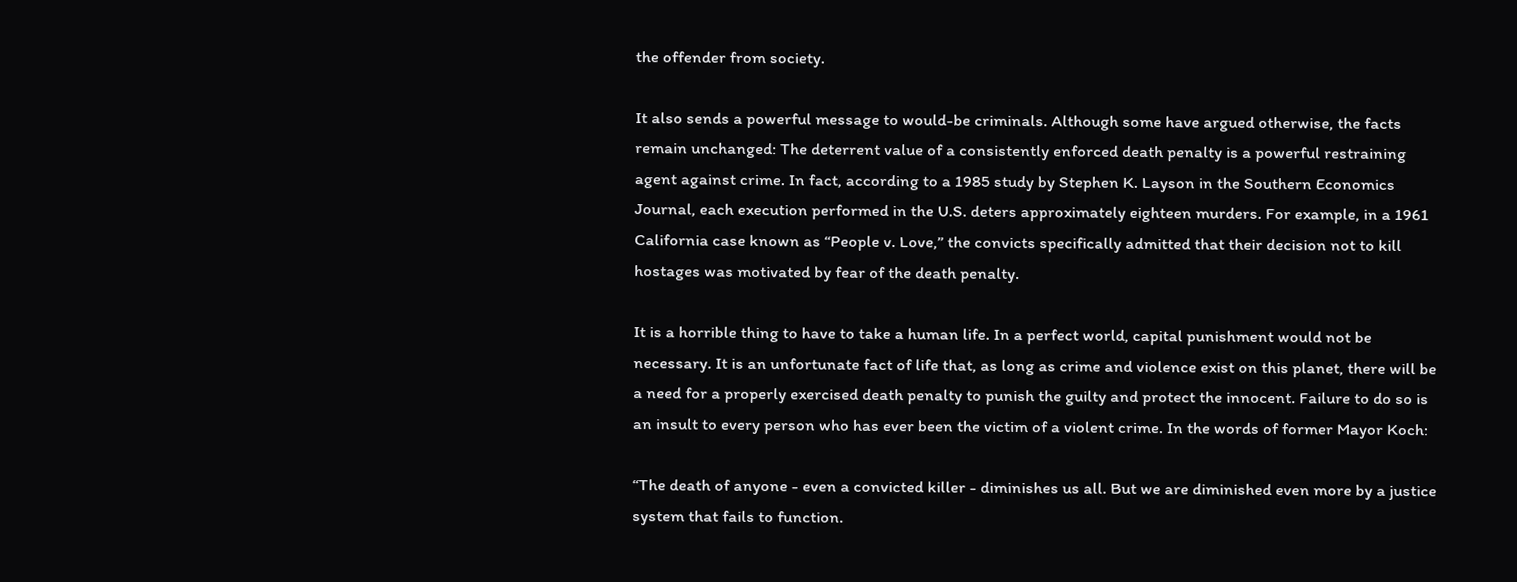the offender from society.

It also sends a powerful message to would-be criminals. Although some have argued otherwise, the facts remain unchanged: The deterrent value of a consistently enforced death penalty is a powerful restraining agent against crime. In fact, according to a 1985 study by Stephen K. Layson in the Southern Economics Journal, each execution performed in the U.S. deters approximately eighteen murders. For example, in a 1961 California case known as “People v. Love,” the convicts specifically admitted that their decision not to kill hostages was motivated by fear of the death penalty.

It is a horrible thing to have to take a human life. In a perfect world, capital punishment would not be necessary. It is an unfortunate fact of life that, as long as crime and violence exist on this planet, there will be a need for a properly exercised death penalty to punish the guilty and protect the innocent. Failure to do so is an insult to every person who has ever been the victim of a violent crime. In the words of former Mayor Koch:

“The death of anyone - even a convicted killer - diminishes us all. But we are diminished even more by a justice system that fails to function.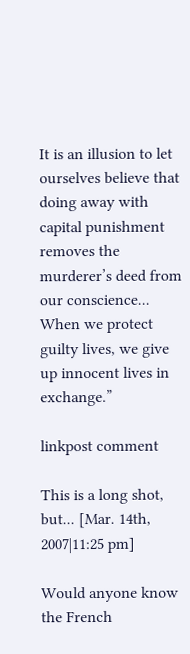It is an illusion to let ourselves believe that doing away with capital punishment removes the murderer’s deed from our conscience... When we protect guilty lives, we give up innocent lives in exchange.”

linkpost comment

This is a long shot, but... [Mar. 14th, 2007|11:25 pm]

Would anyone know the French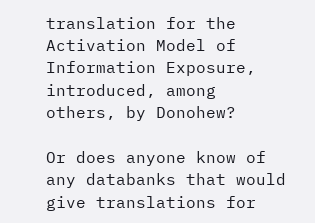translation for the Activation Model of Information Exposure, introduced, among others, by Donohew?

Or does anyone know of any databanks that would give translations for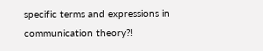specific terms and expressions in communication theory?!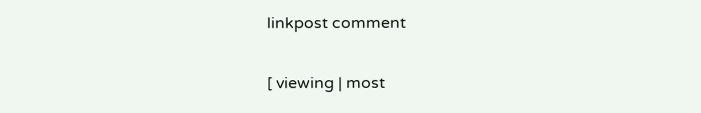linkpost comment

[ viewing | most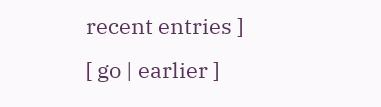recent entries ]
[ go | earlier ]